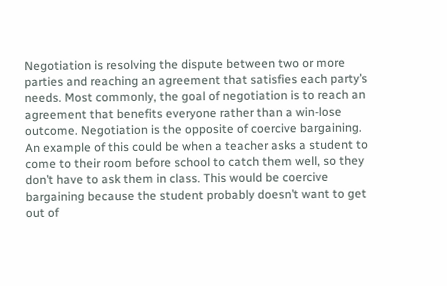Negotiation is resolving the dispute between two or more parties and reaching an agreement that satisfies each party’s needs. Most commonly, the goal of negotiation is to reach an agreement that benefits everyone rather than a win-lose outcome. Negotiation is the opposite of coercive bargaining. An example of this could be when a teacher asks a student to come to their room before school to catch them well, so they don’t have to ask them in class. This would be coercive bargaining because the student probably doesn’t want to get out of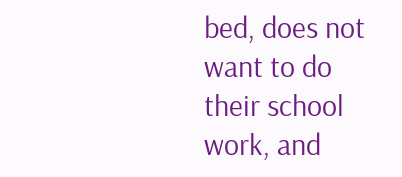bed, does not want to do their school work, and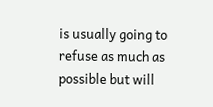is usually going to refuse as much as possible but will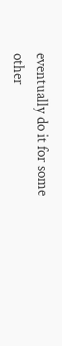eventually do it for some other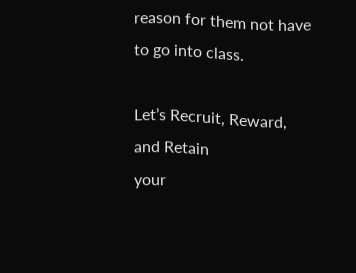reason for them not have to go into class.

Let’s Recruit, Reward, and Retain
your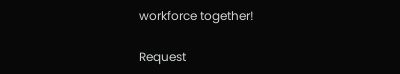workforce together!

Request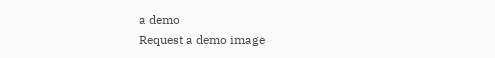a demo
Request a demo image